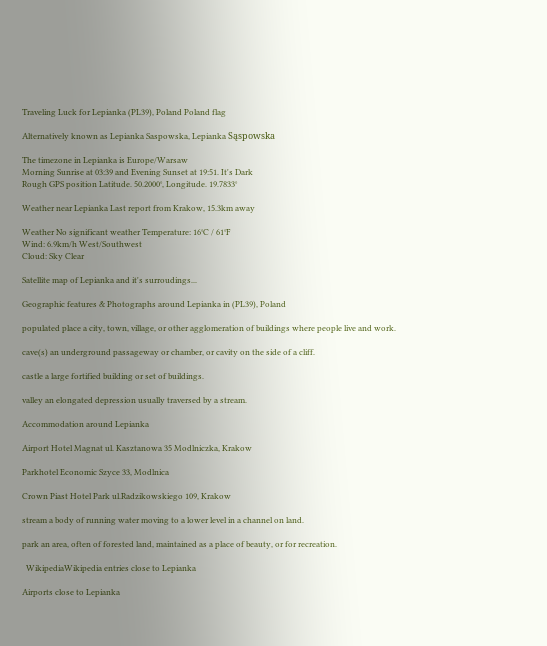Traveling Luck for Lepianka (PL39), Poland Poland flag

Alternatively known as Lepianka Saspowska, Lepianka Sąspowska

The timezone in Lepianka is Europe/Warsaw
Morning Sunrise at 03:39 and Evening Sunset at 19:51. It's Dark
Rough GPS position Latitude. 50.2000°, Longitude. 19.7833°

Weather near Lepianka Last report from Krakow, 15.3km away

Weather No significant weather Temperature: 16°C / 61°F
Wind: 6.9km/h West/Southwest
Cloud: Sky Clear

Satellite map of Lepianka and it's surroudings...

Geographic features & Photographs around Lepianka in (PL39), Poland

populated place a city, town, village, or other agglomeration of buildings where people live and work.

cave(s) an underground passageway or chamber, or cavity on the side of a cliff.

castle a large fortified building or set of buildings.

valley an elongated depression usually traversed by a stream.

Accommodation around Lepianka

Airport Hotel Magnat ul. Kasztanowa 35 Modlniczka, Krakow

Parkhotel Economic Szyce 33, Modlnica

Crown Piast Hotel Park ul.Radzikowskiego 109, Krakow

stream a body of running water moving to a lower level in a channel on land.

park an area, often of forested land, maintained as a place of beauty, or for recreation.

  WikipediaWikipedia entries close to Lepianka

Airports close to Lepianka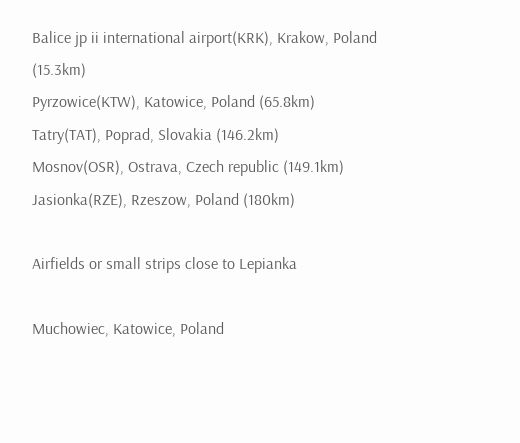Balice jp ii international airport(KRK), Krakow, Poland (15.3km)
Pyrzowice(KTW), Katowice, Poland (65.8km)
Tatry(TAT), Poprad, Slovakia (146.2km)
Mosnov(OSR), Ostrava, Czech republic (149.1km)
Jasionka(RZE), Rzeszow, Poland (180km)

Airfields or small strips close to Lepianka

Muchowiec, Katowice, Poland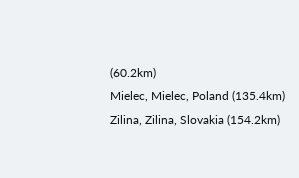(60.2km)
Mielec, Mielec, Poland (135.4km)
Zilina, Zilina, Slovakia (154.2km)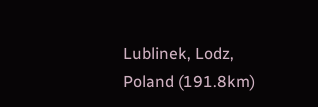Lublinek, Lodz, Poland (191.8km)